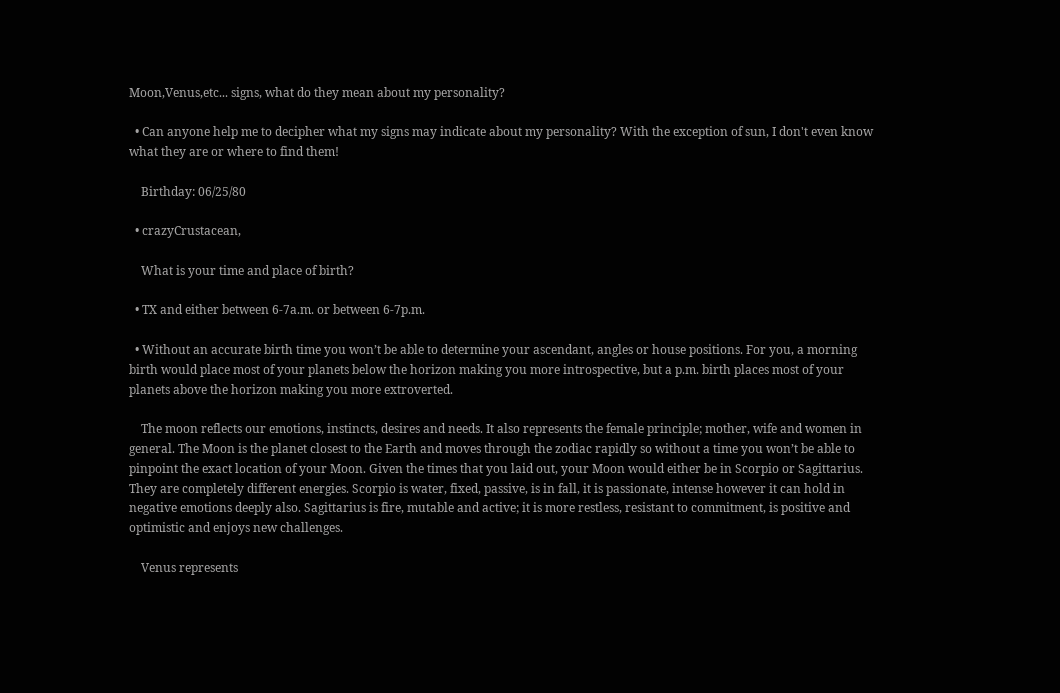Moon,Venus,etc... signs, what do they mean about my personality?

  • Can anyone help me to decipher what my signs may indicate about my personality? With the exception of sun, I don't even know what they are or where to find them!

    Birthday: 06/25/80

  • crazyCrustacean,

    What is your time and place of birth?

  • TX and either between 6-7a.m. or between 6-7p.m.

  • Without an accurate birth time you won’t be able to determine your ascendant, angles or house positions. For you, a morning birth would place most of your planets below the horizon making you more introspective, but a p.m. birth places most of your planets above the horizon making you more extroverted.

    The moon reflects our emotions, instincts, desires and needs. It also represents the female principle; mother, wife and women in general. The Moon is the planet closest to the Earth and moves through the zodiac rapidly so without a time you won’t be able to pinpoint the exact location of your Moon. Given the times that you laid out, your Moon would either be in Scorpio or Sagittarius. They are completely different energies. Scorpio is water, fixed, passive, is in fall, it is passionate, intense however it can hold in negative emotions deeply also. Sagittarius is fire, mutable and active; it is more restless, resistant to commitment, is positive and optimistic and enjoys new challenges.

    Venus represents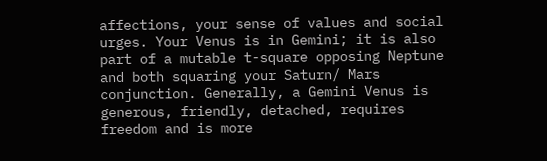affections, your sense of values and social urges. Your Venus is in Gemini; it is also part of a mutable t-square opposing Neptune and both squaring your Saturn/ Mars conjunction. Generally, a Gemini Venus is generous, friendly, detached, requires freedom and is more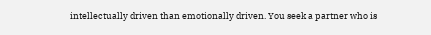intellectually driven than emotionally driven. You seek a partner who is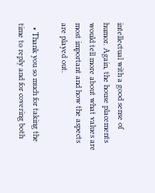intellectual with a good sense of humor. Again, the house placements would tell more about what values are most important and how the aspects are played out.

  • Thank you so much for taking the time to reply and for covering both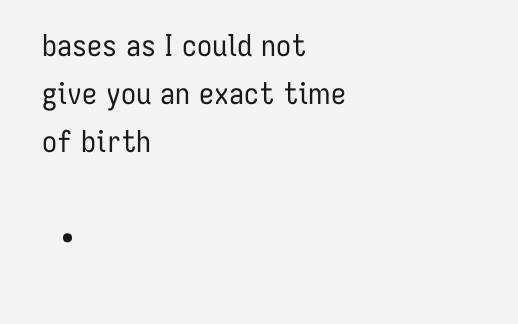bases as I could not give you an exact time of birth

  •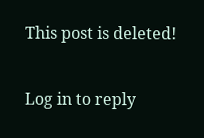This post is deleted!

Log in to reply